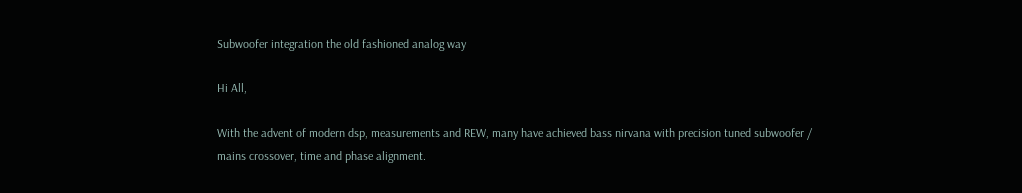Subwoofer integration the old fashioned analog way

Hi All,

With the advent of modern dsp, measurements and REW, many have achieved bass nirvana with precision tuned subwoofer / mains crossover, time and phase alignment.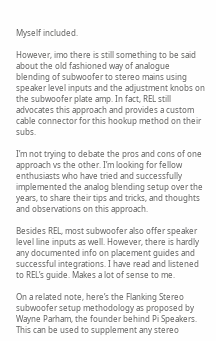Myself included.

However, imo there is still something to be said about the old fashioned way of analogue blending of subwoofer to stereo mains using speaker level inputs and the adjustment knobs on the subwoofer plate amp. In fact, REL still advocates this approach and provides a custom cable connector for this hookup method on their subs.

I’m not trying to debate the pros and cons of one approach vs the other. I’m looking for fellow enthusiasts who have tried and successfully implemented the analog blending setup over the years, to share their tips and tricks, and thoughts and observations on this approach.

Besides REL, most subwoofer also offer speaker level line inputs as well. However, there is hardly any documented info on placement guides and successful integrations. I have read and listened to REL’s guide. Makes a lot of sense to me.

On a related note, here’s the Flanking Stereo subwoofer setup methodology as proposed by Wayne Parham, the founder behind Pi Speakers. This can be used to supplement any stereo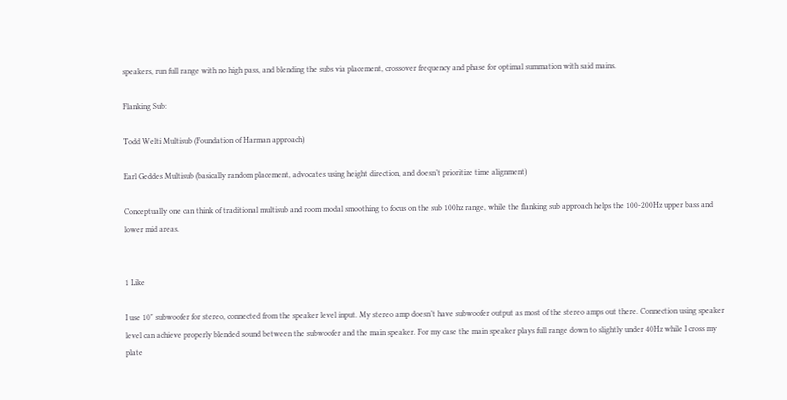speakers, run full range with no high pass, and blending the subs via placement, crossover frequency and phase for optimal summation with said mains.

Flanking Sub:

Todd Welti Multisub (Foundation of Harman approach)

Earl Geddes Multisub (basically random placement, advocates using height direction, and doesn’t prioritize time alignment)

Conceptually one can think of traditional multisub and room modal smoothing to focus on the sub 100hz range, while the flanking sub approach helps the 100-200Hz upper bass and lower mid areas.


1 Like

I use 10" subwoofer for stereo, connected from the speaker level input. My stereo amp doesn’t have subwoofer output as most of the stereo amps out there. Connection using speaker level can achieve properly blended sound between the subwoofer and the main speaker. For my case the main speaker plays full range down to slightly under 40Hz while I cross my plate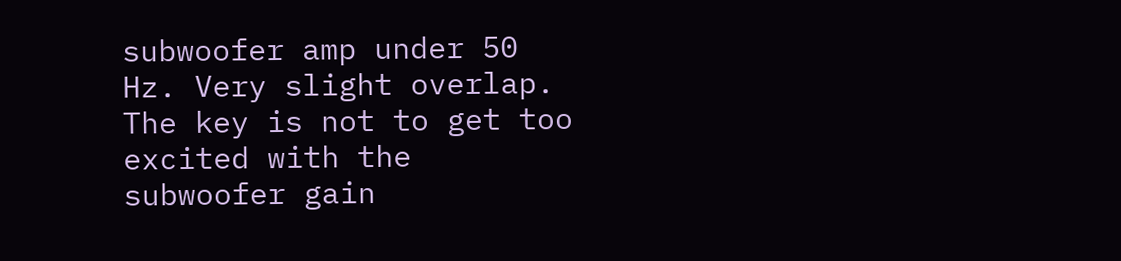subwoofer amp under 50 Hz. Very slight overlap. The key is not to get too excited with the subwoofer gain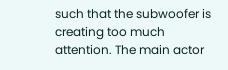such that the subwoofer is creating too much attention. The main actor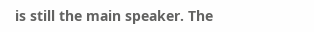is still the main speaker. The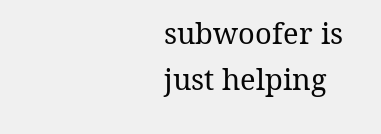subwoofer is just helping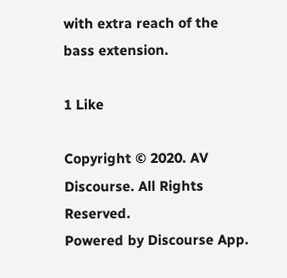with extra reach of the bass extension.

1 Like

Copyright © 2020. AV Discourse. All Rights Reserved.
Powered by Discourse App.